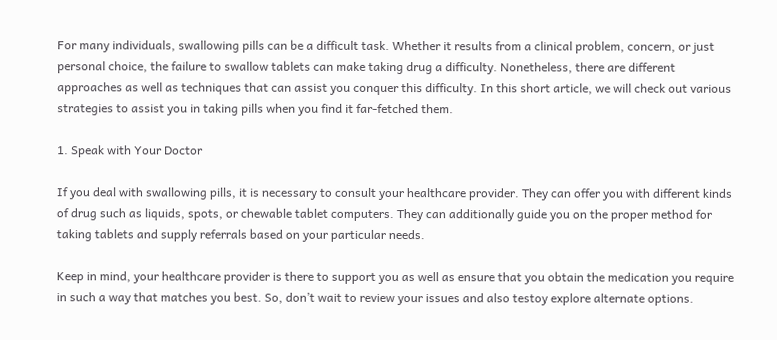For many individuals, swallowing pills can be a difficult task. Whether it results from a clinical problem, concern, or just personal choice, the failure to swallow tablets can make taking drug a difficulty. Nonetheless, there are different approaches as well as techniques that can assist you conquer this difficulty. In this short article, we will check out various strategies to assist you in taking pills when you find it far-fetched them.

1. Speak with Your Doctor

If you deal with swallowing pills, it is necessary to consult your healthcare provider. They can offer you with different kinds of drug such as liquids, spots, or chewable tablet computers. They can additionally guide you on the proper method for taking tablets and supply referrals based on your particular needs.

Keep in mind, your healthcare provider is there to support you as well as ensure that you obtain the medication you require in such a way that matches you best. So, don’t wait to review your issues and also testoy explore alternate options.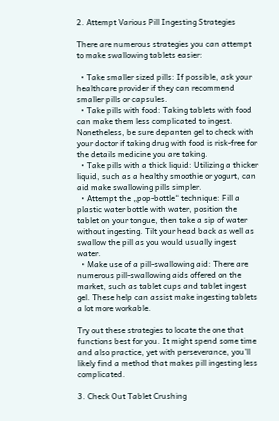2. Attempt Various Pill Ingesting Strategies

There are numerous strategies you can attempt to make swallowing tablets easier:

  • Take smaller sized pills: If possible, ask your healthcare provider if they can recommend smaller pills or capsules.
  • Take pills with food: Taking tablets with food can make them less complicated to ingest. Nonetheless, be sure depanten gel to check with your doctor if taking drug with food is risk-free for the details medicine you are taking.
  • Take pills with a thick liquid: Utilizing a thicker liquid, such as a healthy smoothie or yogurt, can aid make swallowing pills simpler.
  • Attempt the „pop-bottle“ technique: Fill a plastic water bottle with water, position the tablet on your tongue, then take a sip of water without ingesting. Tilt your head back as well as swallow the pill as you would usually ingest water.
  • Make use of a pill-swallowing aid: There are numerous pill-swallowing aids offered on the market, such as tablet cups and tablet ingest gel. These help can assist make ingesting tablets a lot more workable.

Try out these strategies to locate the one that functions best for you. It might spend some time and also practice, yet with perseverance, you’ll likely find a method that makes pill ingesting less complicated.

3. Check Out Tablet Crushing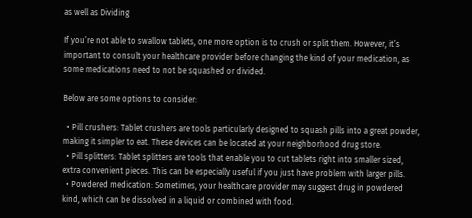as well as Dividing

If you’re not able to swallow tablets, one more option is to crush or split them. However, it’s important to consult your healthcare provider before changing the kind of your medication, as some medications need to not be squashed or divided.

Below are some options to consider:

  • Pill crushers: Tablet crushers are tools particularly designed to squash pills into a great powder, making it simpler to eat. These devices can be located at your neighborhood drug store.
  • Pill splitters: Tablet splitters are tools that enable you to cut tablets right into smaller sized, extra convenient pieces. This can be especially useful if you just have problem with larger pills.
  • Powdered medication: Sometimes, your healthcare provider may suggest drug in powdered kind, which can be dissolved in a liquid or combined with food.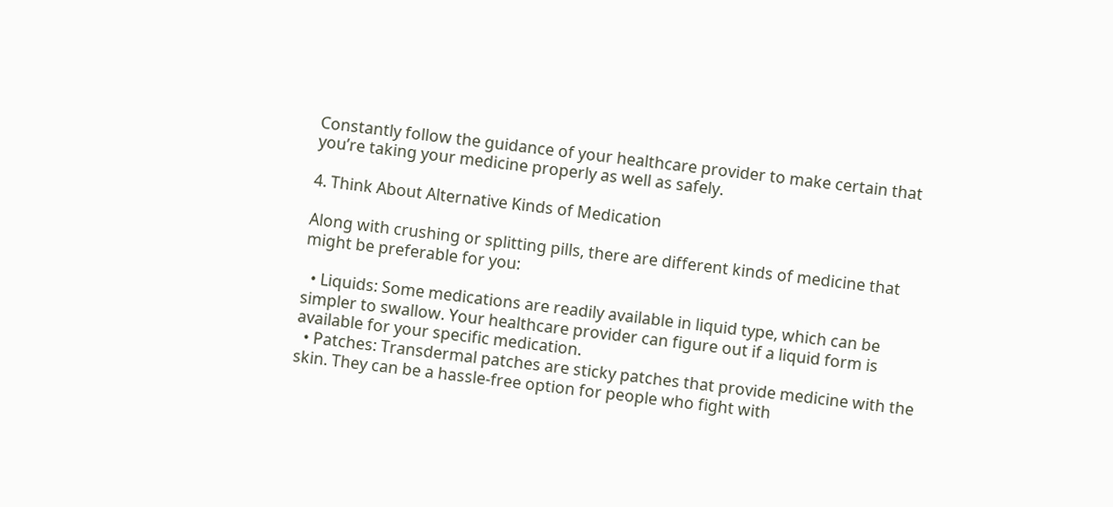Constantly follow the guidance of your healthcare provider to make certain that you’re taking your medicine properly as well as safely.

4. Think About Alternative Kinds of Medication

Along with crushing or splitting pills, there are different kinds of medicine that might be preferable for you:

  • Liquids: Some medications are readily available in liquid type, which can be simpler to swallow. Your healthcare provider can figure out if a liquid form is available for your specific medication.
  • Patches: Transdermal patches are sticky patches that provide medicine with the skin. They can be a hassle-free option for people who fight with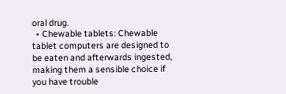oral drug.
  • Chewable tablets: Chewable tablet computers are designed to be eaten and afterwards ingested, making them a sensible choice if you have trouble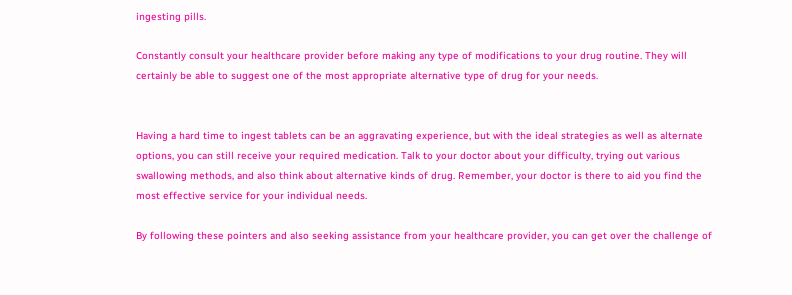ingesting pills.

Constantly consult your healthcare provider before making any type of modifications to your drug routine. They will certainly be able to suggest one of the most appropriate alternative type of drug for your needs.


Having a hard time to ingest tablets can be an aggravating experience, but with the ideal strategies as well as alternate options, you can still receive your required medication. Talk to your doctor about your difficulty, trying out various swallowing methods, and also think about alternative kinds of drug. Remember, your doctor is there to aid you find the most effective service for your individual needs.

By following these pointers and also seeking assistance from your healthcare provider, you can get over the challenge of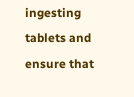ingesting tablets and ensure that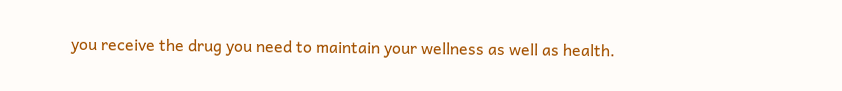you receive the drug you need to maintain your wellness as well as health.